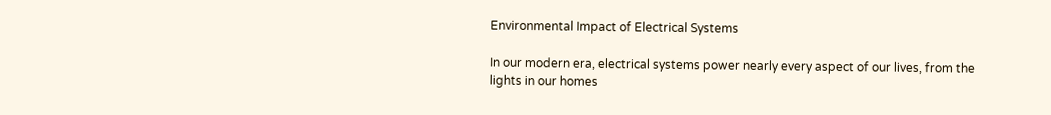Environmental Impact of Electrical Systems

In our modern era, electrical systems power nearly every aspect of our lives, from the lights in our homes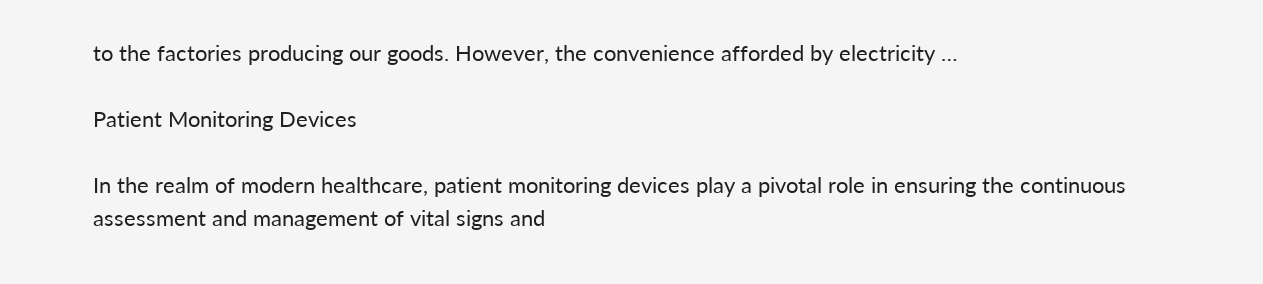to the factories producing our goods. However, the convenience afforded by electricity …

Patient Monitoring Devices

In the realm of modern healthcare, patient monitoring devices play a pivotal role in ensuring the continuous assessment and management of vital signs and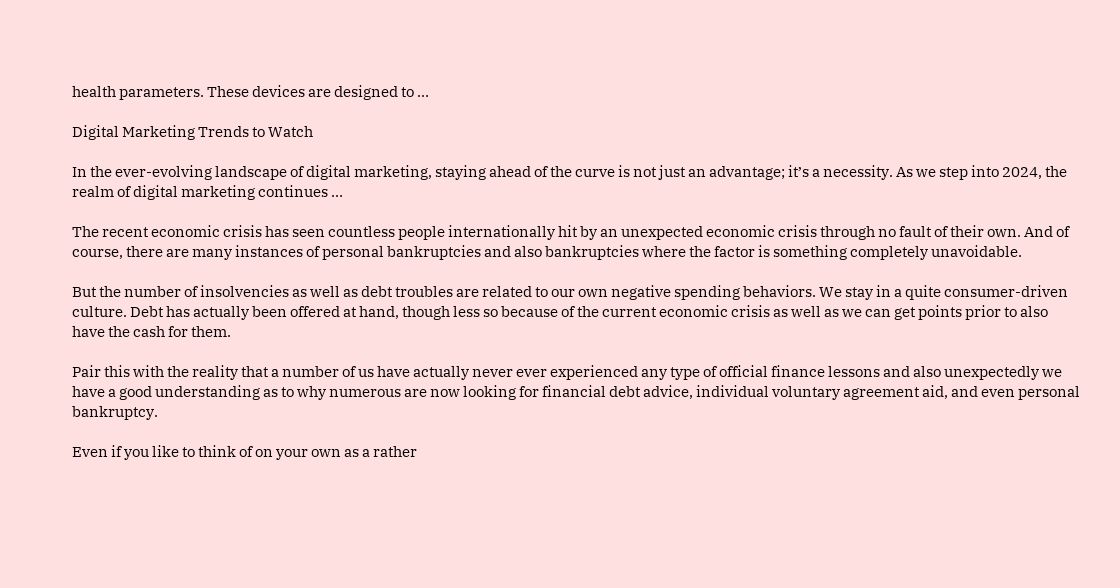health parameters. These devices are designed to …

Digital Marketing Trends to Watch

In the ever-evolving landscape of digital marketing, staying ahead of the curve is not just an advantage; it’s a necessity. As we step into 2024, the realm of digital marketing continues …

The recent economic crisis has seen countless people internationally hit by an unexpected economic crisis through no fault of their own. And of course, there are many instances of personal bankruptcies and also bankruptcies where the factor is something completely unavoidable.

But the number of insolvencies as well as debt troubles are related to our own negative spending behaviors. We stay in a quite consumer-driven culture. Debt has actually been offered at hand, though less so because of the current economic crisis as well as we can get points prior to also have the cash for them.

Pair this with the reality that a number of us have actually never ever experienced any type of official finance lessons and also unexpectedly we have a good understanding as to why numerous are now looking for financial debt advice, individual voluntary agreement aid, and even personal bankruptcy.

Even if you like to think of on your own as a rather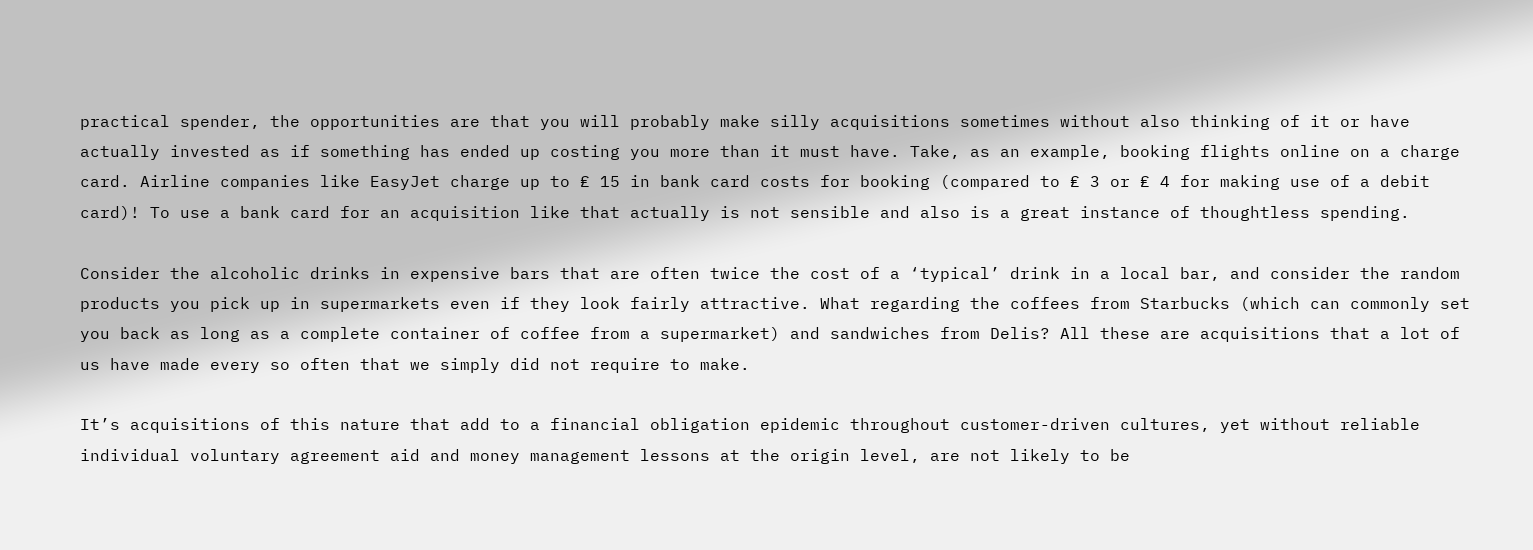practical spender, the opportunities are that you will probably make silly acquisitions sometimes without also thinking of it or have actually invested as if something has ended up costing you more than it must have. Take, as an example, booking flights online on a charge card. Airline companies like EasyJet charge up to ₤ 15 in bank card costs for booking (compared to ₤ 3 or ₤ 4 for making use of a debit card)! To use a bank card for an acquisition like that actually is not sensible and also is a great instance of thoughtless spending.

Consider the alcoholic drinks in expensive bars that are often twice the cost of a ‘typical’ drink in a local bar, and consider the random products you pick up in supermarkets even if they look fairly attractive. What regarding the coffees from Starbucks (which can commonly set you back as long as a complete container of coffee from a supermarket) and sandwiches from Delis? All these are acquisitions that a lot of us have made every so often that we simply did not require to make.

It’s acquisitions of this nature that add to a financial obligation epidemic throughout customer-driven cultures, yet without reliable individual voluntary agreement aid and money management lessons at the origin level, are not likely to be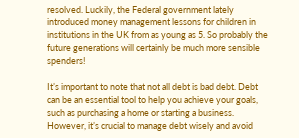resolved. Luckily, the Federal government lately introduced money management lessons for children in institutions in the UK from as young as 5. So probably the future generations will certainly be much more sensible spenders!

It’s important to note that not all debt is bad debt. Debt can be an essential tool to help you achieve your goals, such as purchasing a home or starting a business. However, it’s crucial to manage debt wisely and avoid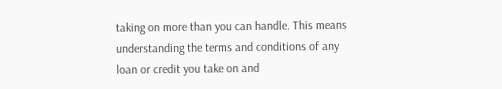taking on more than you can handle. This means understanding the terms and conditions of any loan or credit you take on and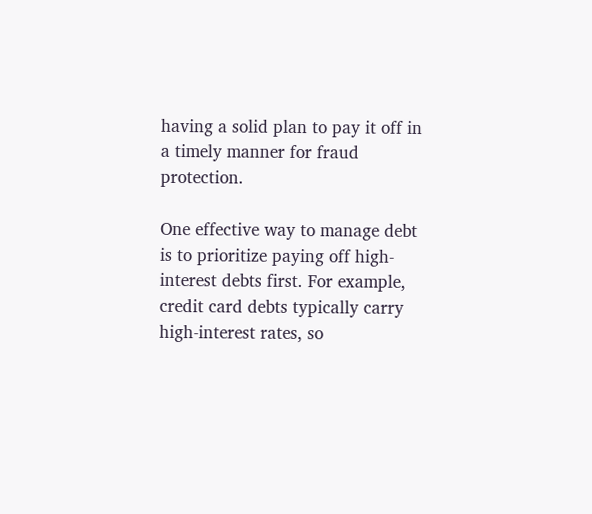having a solid plan to pay it off in a timely manner for fraud protection.

One effective way to manage debt is to prioritize paying off high-interest debts first. For example, credit card debts typically carry high-interest rates, so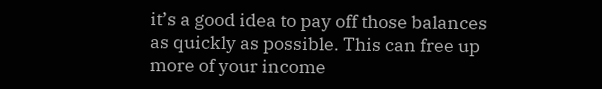it’s a good idea to pay off those balances as quickly as possible. This can free up more of your income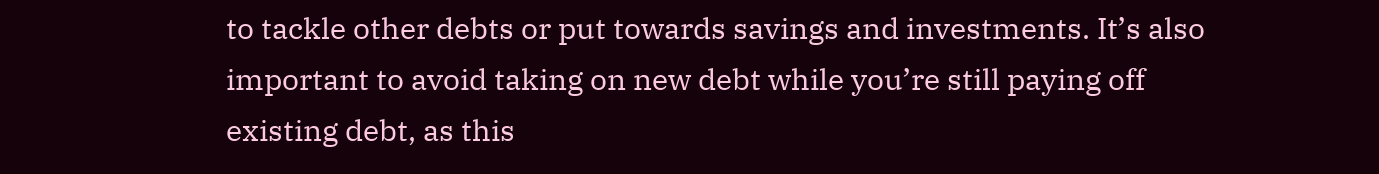to tackle other debts or put towards savings and investments. It’s also important to avoid taking on new debt while you’re still paying off existing debt, as this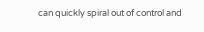can quickly spiral out of control and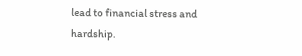lead to financial stress and hardship.